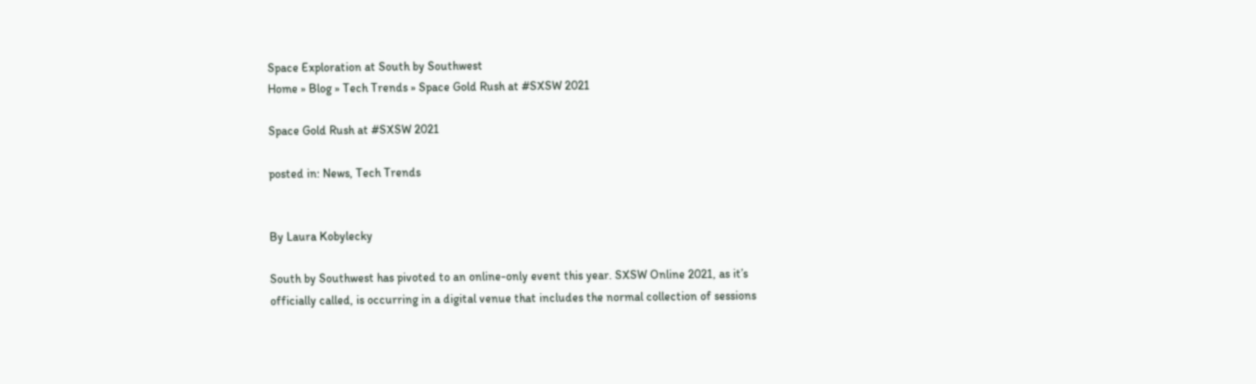Space Exploration at South by Southwest
Home » Blog » Tech Trends » Space Gold Rush at #SXSW 2021

Space Gold Rush at #SXSW 2021

posted in: News, Tech Trends


By Laura Kobylecky

South by Southwest has pivoted to an online-only event this year. SXSW Online 2021, as it’s officially called, is occurring in a digital venue that includes the normal collection of sessions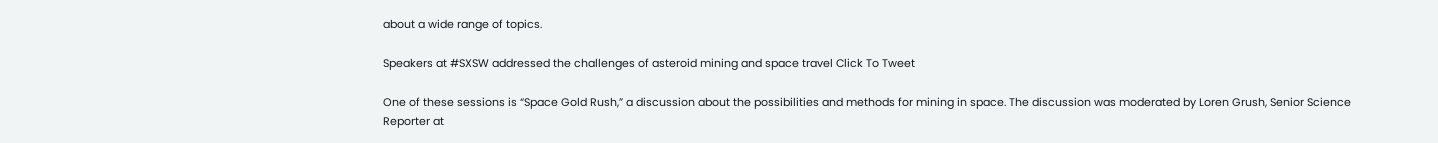about a wide range of topics.

Speakers at #SXSW addressed the challenges of asteroid mining and space travel Click To Tweet

One of these sessions is “Space Gold Rush,” a discussion about the possibilities and methods for mining in space. The discussion was moderated by Loren Grush, Senior Science Reporter at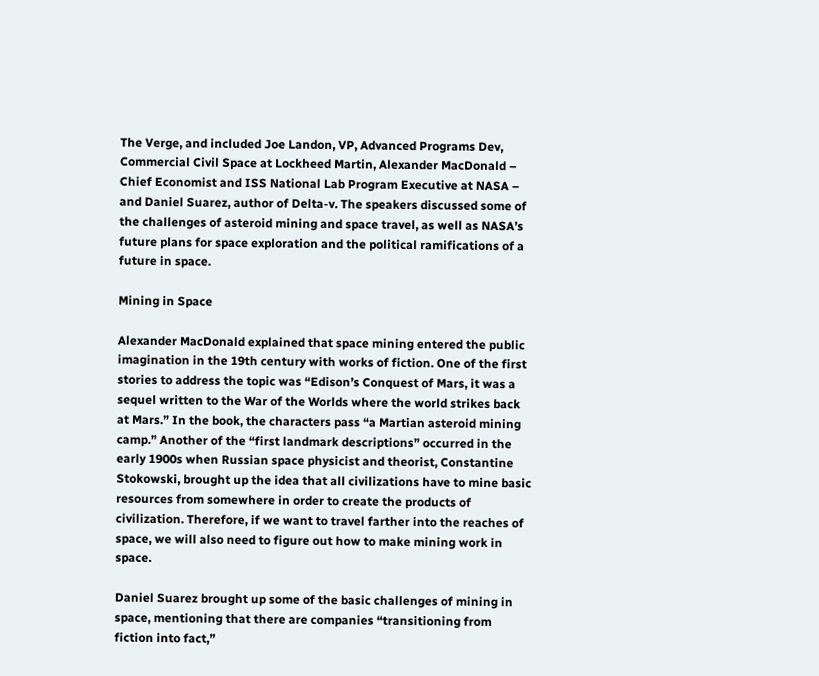The Verge, and included Joe Landon, VP, Advanced Programs Dev, Commercial Civil Space at Lockheed Martin, Alexander MacDonald – Chief Economist and ISS National Lab Program Executive at NASA – and Daniel Suarez, author of Delta-v. The speakers discussed some of the challenges of asteroid mining and space travel, as well as NASA’s future plans for space exploration and the political ramifications of a future in space.

Mining in Space

Alexander MacDonald explained that space mining entered the public imagination in the 19th century with works of fiction. One of the first stories to address the topic was “Edison’s Conquest of Mars, it was a sequel written to the War of the Worlds where the world strikes back at Mars.” In the book, the characters pass “a Martian asteroid mining camp.” Another of the “first landmark descriptions” occurred in the early 1900s when Russian space physicist and theorist, Constantine Stokowski, brought up the idea that all civilizations have to mine basic resources from somewhere in order to create the products of civilization. Therefore, if we want to travel farther into the reaches of space, we will also need to figure out how to make mining work in space.

Daniel Suarez brought up some of the basic challenges of mining in space, mentioning that there are companies “transitioning from fiction into fact,”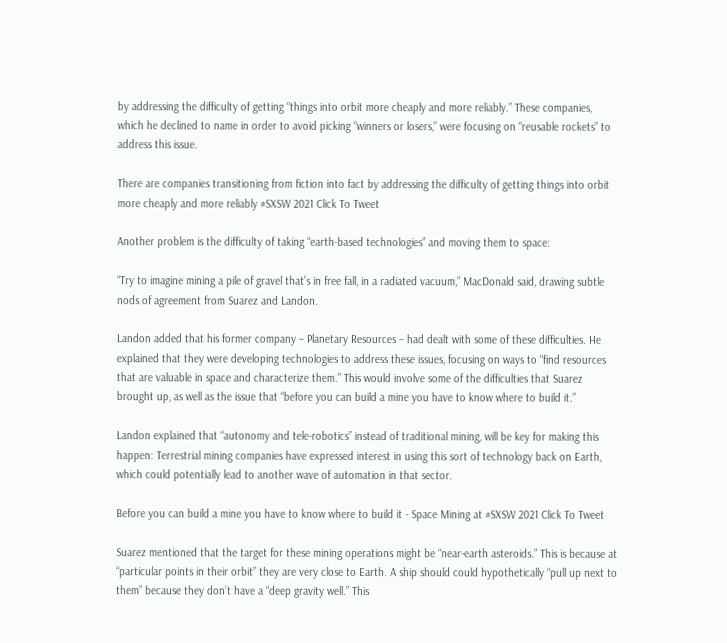by addressing the difficulty of getting “things into orbit more cheaply and more reliably.” These companies, which he declined to name in order to avoid picking “winners or losers,” were focusing on “reusable rockets” to address this issue.

There are companies transitioning from fiction into fact by addressing the difficulty of getting things into orbit more cheaply and more reliably #SXSW 2021 Click To Tweet

Another problem is the difficulty of taking “earth-based technologies” and moving them to space:

“Try to imagine mining a pile of gravel that’s in free fall, in a radiated vacuum,” MacDonald said, drawing subtle nods of agreement from Suarez and Landon.

Landon added that his former company – Planetary Resources – had dealt with some of these difficulties. He explained that they were developing technologies to address these issues, focusing on ways to “find resources that are valuable in space and characterize them.” This would involve some of the difficulties that Suarez brought up, as well as the issue that “before you can build a mine you have to know where to build it.”

Landon explained that “autonomy and tele-robotics” instead of traditional mining, will be key for making this happen: Terrestrial mining companies have expressed interest in using this sort of technology back on Earth, which could potentially lead to another wave of automation in that sector.

Before you can build a mine you have to know where to build it - Space Mining at #SXSW 2021 Click To Tweet

Suarez mentioned that the target for these mining operations might be “near-earth asteroids.” This is because at “particular points in their orbit” they are very close to Earth. A ship should could hypothetically “pull up next to them” because they don’t have a “deep gravity well.” This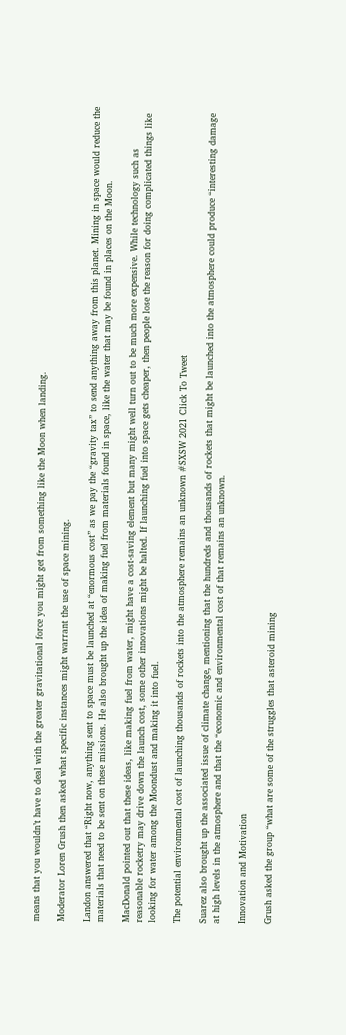means that you wouldn’t have to deal with the greater gravitational force you might get from something like the Moon when landing.

Moderator Loren Grush then asked what specific instances might warrant the use of space mining.

Landon answered that “Right now, anything sent to space must be launched at “enormous cost” as we pay the “gravity tax” to send anything away from this planet. Mining in space would reduce the materials that need to be sent on these missions. He also brought up the idea of making fuel from materials found in space, like the water that may be found in places on the Moon.

MacDonald pointed out that these ideas, like making fuel from water, might have a cost-saving element but many might well turn out to be much more expensive. While technology such as reasonable rocketry may drive down the launch cost, some other innovations might be halted. If launching fuel into space gets cheaper, then people lose the reason for doing complicated things like looking for water among the Moondust and making it into fuel.

The potential environmental cost of launching thousands of rockets into the atmosphere remains an unknown #SXSW 2021 Click To Tweet

Suarez also brought up the associated issue of climate change, mentioning that the hundreds and thousands of rockets that might be launched into the atmosphere could produce “interesting damage at high levels in the atmosphere and that the “economic and environmental cost of that remains an unknown.

Innovation and Motivation

Grush asked the group “what are some of the struggles that asteroid mining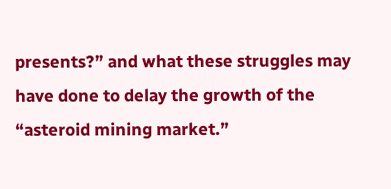presents?” and what these struggles may have done to delay the growth of the “asteroid mining market.”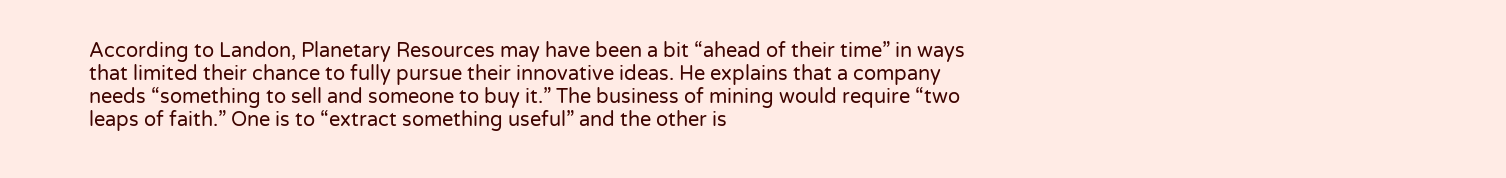According to Landon, Planetary Resources may have been a bit “ahead of their time” in ways that limited their chance to fully pursue their innovative ideas. He explains that a company needs “something to sell and someone to buy it.” The business of mining would require “two leaps of faith.” One is to “extract something useful” and the other is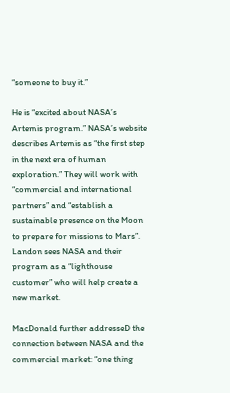“someone to buy it.”

He is “excited about NASA’s Artemis program.” NASA’s website describes Artemis as “the first step in the next era of human exploration.” They will work with “commercial and international partners” and “establish a sustainable presence on the Moon to prepare for missions to Mars”. Landon sees NASA and their program as a “lighthouse customer” who will help create a new market.

MacDonald further addresseD the connection between NASA and the commercial market: “one thing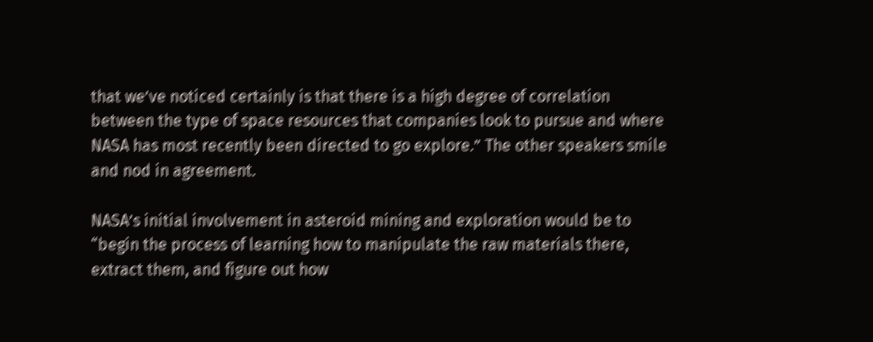that we’ve noticed certainly is that there is a high degree of correlation between the type of space resources that companies look to pursue and where NASA has most recently been directed to go explore.” The other speakers smile and nod in agreement.

NASA’s initial involvement in asteroid mining and exploration would be to “begin the process of learning how to manipulate the raw materials there, extract them, and figure out how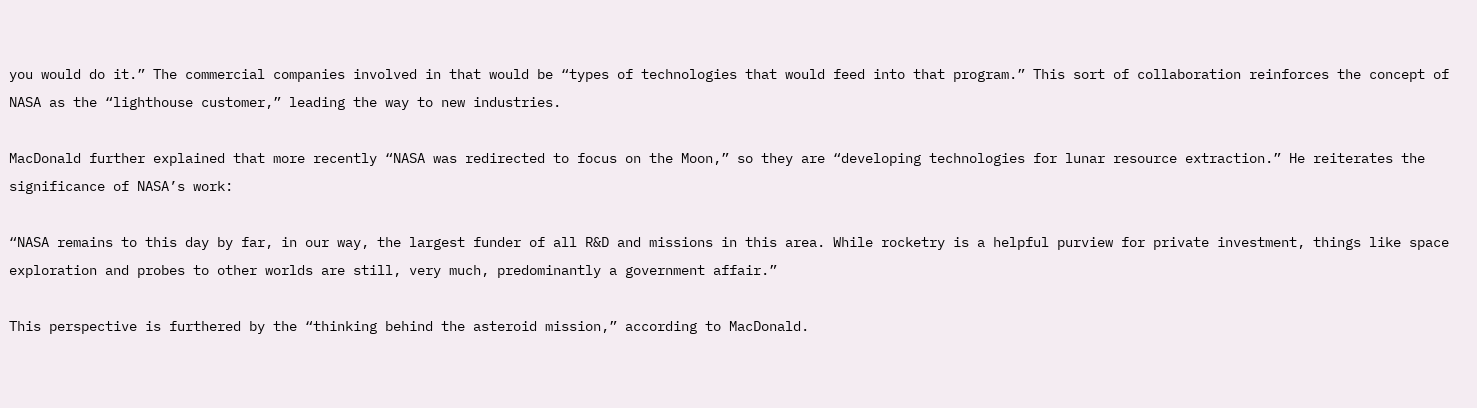you would do it.” The commercial companies involved in that would be “types of technologies that would feed into that program.” This sort of collaboration reinforces the concept of NASA as the “lighthouse customer,” leading the way to new industries.

MacDonald further explained that more recently “NASA was redirected to focus on the Moon,” so they are “developing technologies for lunar resource extraction.” He reiterates the significance of NASA’s work:

“NASA remains to this day by far, in our way, the largest funder of all R&D and missions in this area. While rocketry is a helpful purview for private investment, things like space exploration and probes to other worlds are still, very much, predominantly a government affair.”

This perspective is furthered by the “thinking behind the asteroid mission,” according to MacDonald.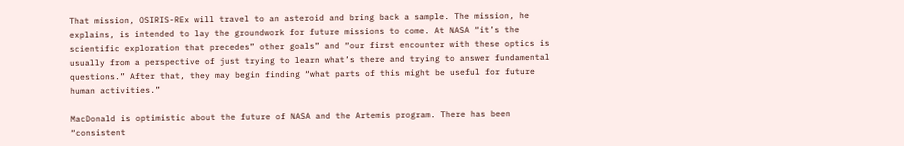That mission, OSIRIS-REx will travel to an asteroid and bring back a sample. The mission, he explains, is intended to lay the groundwork for future missions to come. At NASA “it’s the scientific exploration that precedes” other goals” and “our first encounter with these optics is usually from a perspective of just trying to learn what’s there and trying to answer fundamental questions.” After that, they may begin finding “what parts of this might be useful for future human activities.”

MacDonald is optimistic about the future of NASA and the Artemis program. There has been “consistent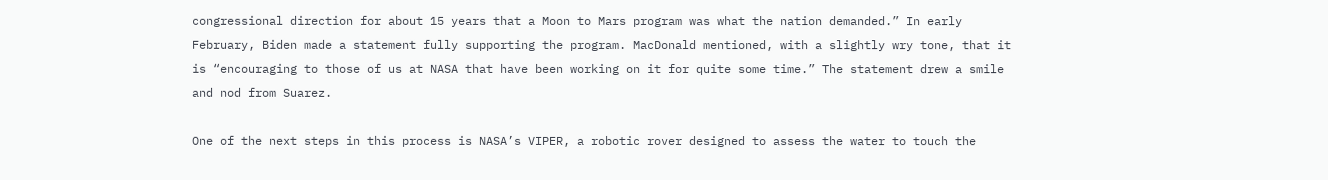congressional direction for about 15 years that a Moon to Mars program was what the nation demanded.” In early February, Biden made a statement fully supporting the program. MacDonald mentioned, with a slightly wry tone, that it is “encouraging to those of us at NASA that have been working on it for quite some time.” The statement drew a smile and nod from Suarez.

One of the next steps in this process is NASA’s VIPER, a robotic rover designed to assess the water to touch the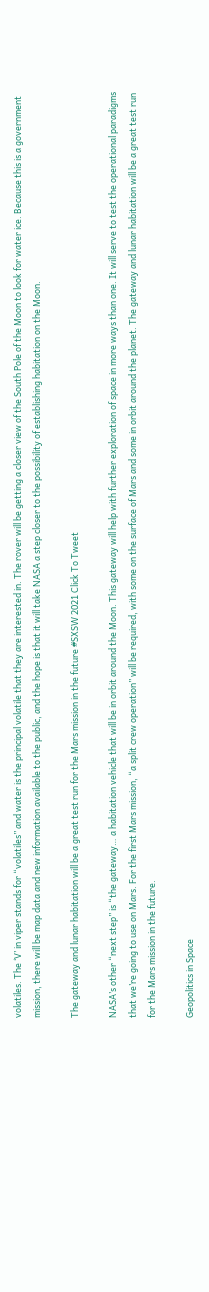volatiles. The ‘V’ in viper stands for “volatiles” and water is the principal volatile that they are interested in. The rover will be getting a closer view of the South Pole of the Moon to look for water ice. Because this is a government mission, there will be map data and new information available to the public, and the hope is that it will take NASA a step closer to the possibility of establishing habitation on the Moon.

The gateway and lunar habitation will be a great test run for the Mars mission in the future #SXSW 2021 Click To Tweet

NASA’s other “next step” is “the gateway… a habitation vehicle that will be in orbit around the Moon. This gateway will help with further exploration of space in more ways than one. It will serve to test the operational paradigms that we’re going to use on Mars. For the first Mars mission, “a split crew operation” will be required, with some on the surface of Mars and some in orbit around the planet. The gateway and lunar habitation will be a great test run for the Mars mission in the future.

Geopolitics in Space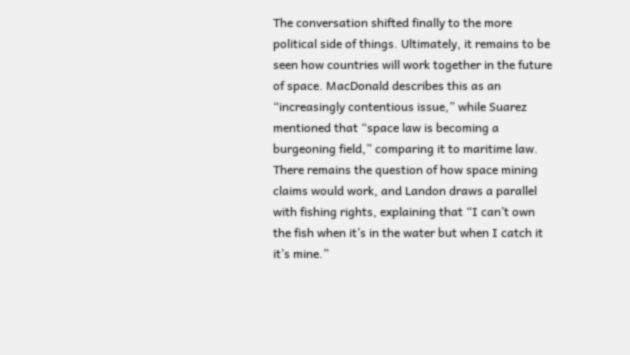The conversation shifted finally to the more political side of things. Ultimately, it remains to be seen how countries will work together in the future of space. MacDonald describes this as an “increasingly contentious issue,” while Suarez mentioned that “space law is becoming a burgeoning field,” comparing it to maritime law. There remains the question of how space mining claims would work, and Landon draws a parallel with fishing rights, explaining that “I can’t own the fish when it’s in the water but when I catch it it’s mine.”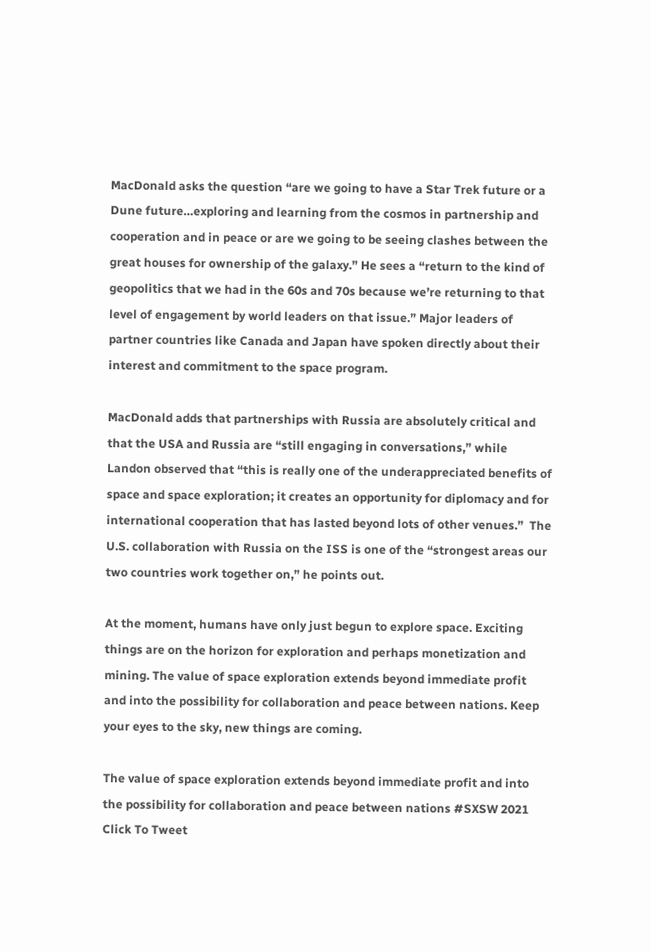MacDonald asks the question “are we going to have a Star Trek future or a Dune future…exploring and learning from the cosmos in partnership and cooperation and in peace or are we going to be seeing clashes between the great houses for ownership of the galaxy.” He sees a “return to the kind of geopolitics that we had in the 60s and 70s because we’re returning to that level of engagement by world leaders on that issue.” Major leaders of partner countries like Canada and Japan have spoken directly about their interest and commitment to the space program.

MacDonald adds that partnerships with Russia are absolutely critical and that the USA and Russia are “still engaging in conversations,” while Landon observed that “this is really one of the underappreciated benefits of space and space exploration; it creates an opportunity for diplomacy and for international cooperation that has lasted beyond lots of other venues.”  The U.S. collaboration with Russia on the ISS is one of the “strongest areas our two countries work together on,” he points out.

At the moment, humans have only just begun to explore space. Exciting things are on the horizon for exploration and perhaps monetization and mining. The value of space exploration extends beyond immediate profit and into the possibility for collaboration and peace between nations. Keep your eyes to the sky, new things are coming.

The value of space exploration extends beyond immediate profit and into the possibility for collaboration and peace between nations #SXSW 2021 Click To Tweet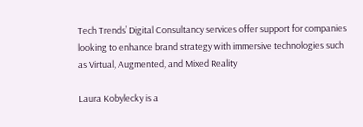Tech Trends’ Digital Consultancy services offer support for companies looking to enhance brand strategy with immersive technologies such as Virtual, Augmented, and Mixed Reality

Laura Kobylecky is a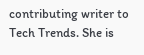contributing writer to Tech Trends. She is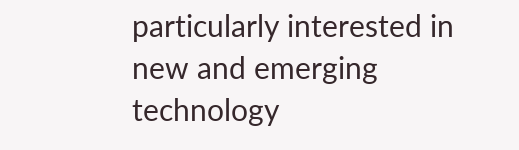particularly interested in new and emerging technology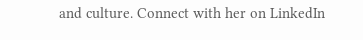and culture. Connect with her on LinkedIn